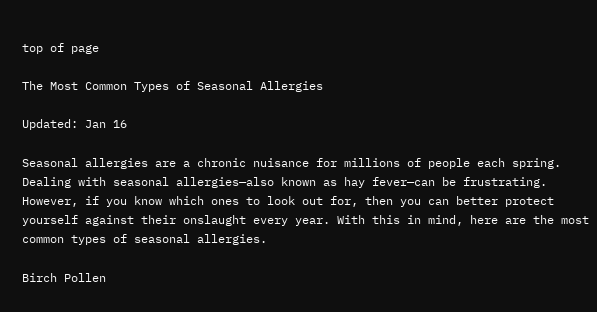top of page

The Most Common Types of Seasonal Allergies

Updated: Jan 16

Seasonal allergies are a chronic nuisance for millions of people each spring. Dealing with seasonal allergies—also known as hay fever—can be frustrating. However, if you know which ones to look out for, then you can better protect yourself against their onslaught every year. With this in mind, here are the most common types of seasonal allergies.

Birch Pollen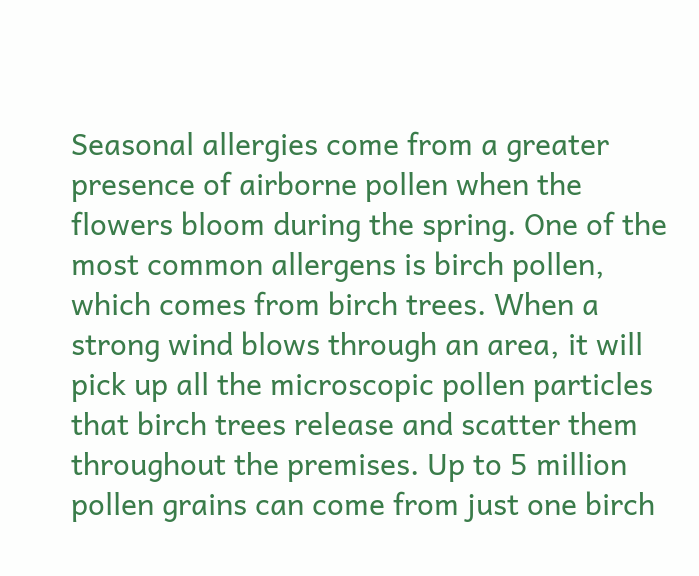Seasonal allergies come from a greater presence of airborne pollen when the flowers bloom during the spring. One of the most common allergens is birch pollen, which comes from birch trees. When a strong wind blows through an area, it will pick up all the microscopic pollen particles that birch trees release and scatter them throughout the premises. Up to 5 million pollen grains can come from just one birch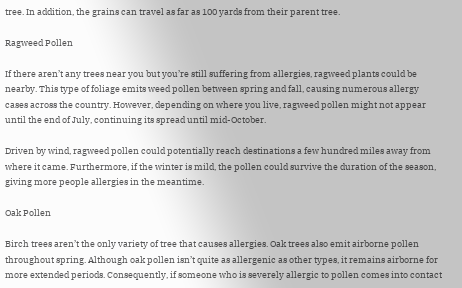tree. In addition, the grains can travel as far as 100 yards from their parent tree.

Ragweed Pollen

If there aren’t any trees near you but you’re still suffering from allergies, ragweed plants could be nearby. This type of foliage emits weed pollen between spring and fall, causing numerous allergy cases across the country. However, depending on where you live, ragweed pollen might not appear until the end of July, continuing its spread until mid-October.

Driven by wind, ragweed pollen could potentially reach destinations a few hundred miles away from where it came. Furthermore, if the winter is mild, the pollen could survive the duration of the season, giving more people allergies in the meantime.

Oak Pollen

Birch trees aren’t the only variety of tree that causes allergies. Oak trees also emit airborne pollen throughout spring. Although oak pollen isn’t quite as allergenic as other types, it remains airborne for more extended periods. Consequently, if someone who is severely allergic to pollen comes into contact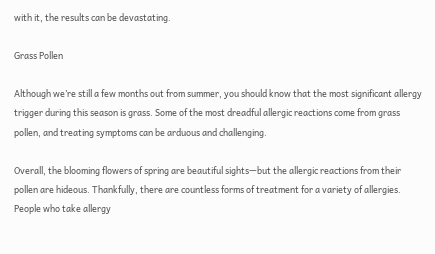with it, the results can be devastating.

Grass Pollen

Although we’re still a few months out from summer, you should know that the most significant allergy trigger during this season is grass. Some of the most dreadful allergic reactions come from grass pollen, and treating symptoms can be arduous and challenging.

Overall, the blooming flowers of spring are beautiful sights—but the allergic reactions from their pollen are hideous. Thankfully, there are countless forms of treatment for a variety of allergies. People who take allergy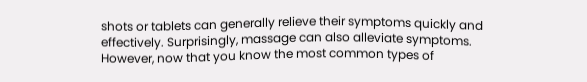shots or tablets can generally relieve their symptoms quickly and effectively. Surprisingly, massage can also alleviate symptoms. However, now that you know the most common types of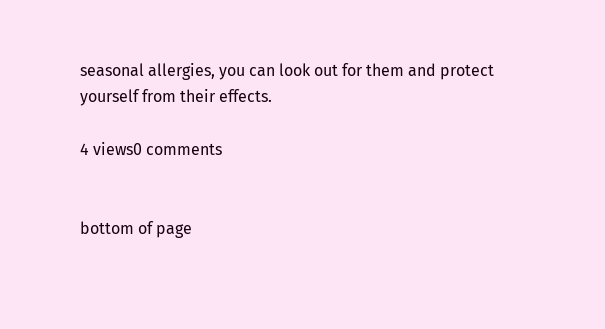seasonal allergies, you can look out for them and protect yourself from their effects.

4 views0 comments


bottom of page